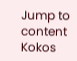Jump to content
Kokos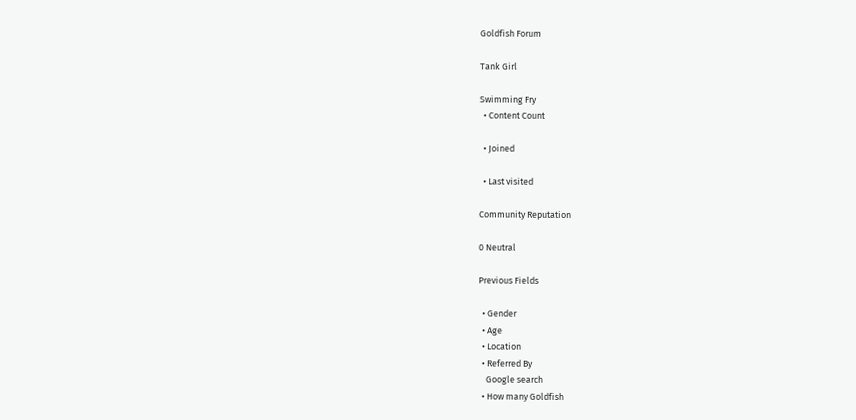Goldfish Forum

Tank Girl

Swimming Fry
  • Content Count

  • Joined

  • Last visited

Community Reputation

0 Neutral

Previous Fields

  • Gender
  • Age
  • Location
  • Referred By
    Google search
  • How many Goldfish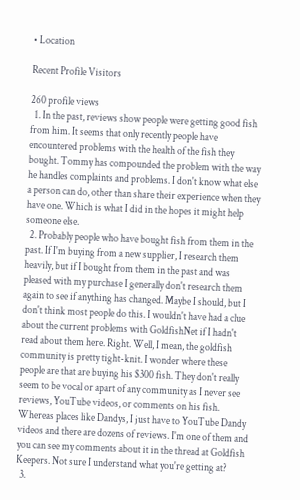• Location

Recent Profile Visitors

260 profile views
  1. In the past, reviews show people were getting good fish from him. It seems that only recently people have encountered problems with the health of the fish they bought. Tommy has compounded the problem with the way he handles complaints and problems. I don't know what else a person can do, other than share their experience when they have one. Which is what I did in the hopes it might help someone else.
  2. Probably people who have bought fish from them in the past. If I'm buying from a new supplier, I research them heavily, but if I bought from them in the past and was pleased with my purchase I generally don't research them again to see if anything has changed. Maybe I should, but I don't think most people do this. I wouldn't have had a clue about the current problems with GoldfishNet if I hadn't read about them here. Right. Well, I mean, the goldfish community is pretty tight-knit. I wonder where these people are that are buying his $300 fish. They don't really seem to be vocal or apart of any community as I never see reviews, YouTube videos, or comments on his fish. Whereas places like Dandys, I just have to YouTube Dandy videos and there are dozens of reviews. I'm one of them and you can see my comments about it in the thread at Goldfish Keepers. Not sure I understand what you're getting at?
  3.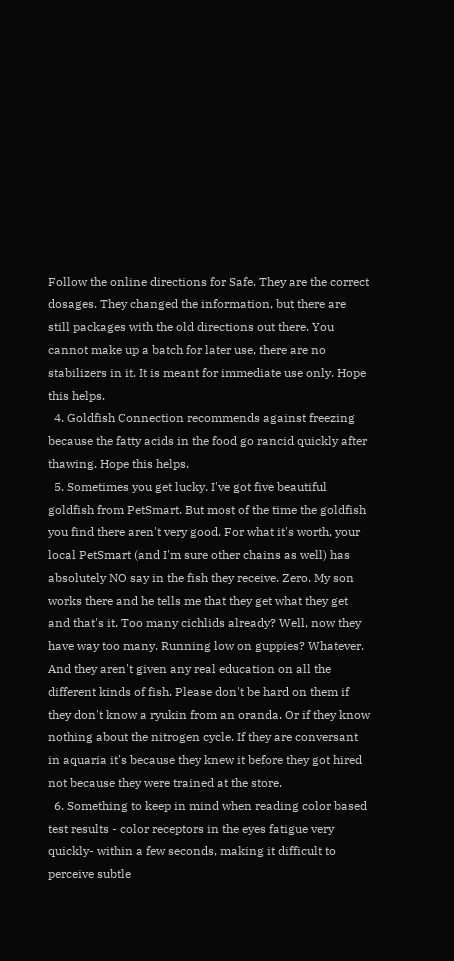Follow the online directions for Safe. They are the correct dosages. They changed the information, but there are still packages with the old directions out there. You cannot make up a batch for later use, there are no stabilizers in it. It is meant for immediate use only. Hope this helps.
  4. Goldfish Connection recommends against freezing because the fatty acids in the food go rancid quickly after thawing. Hope this helps.
  5. Sometimes you get lucky. I've got five beautiful goldfish from PetSmart. But most of the time the goldfish you find there aren't very good. For what it's worth, your local PetSmart (and I'm sure other chains as well) has absolutely NO say in the fish they receive. Zero. My son works there and he tells me that they get what they get and that's it. Too many cichlids already? Well, now they have way too many. Running low on guppies? Whatever. And they aren't given any real education on all the different kinds of fish. Please don't be hard on them if they don't know a ryukin from an oranda. Or if they know nothing about the nitrogen cycle. If they are conversant in aquaria it's because they knew it before they got hired not because they were trained at the store.
  6. Something to keep in mind when reading color based test results - color receptors in the eyes fatigue very quickly- within a few seconds, making it difficult to perceive subtle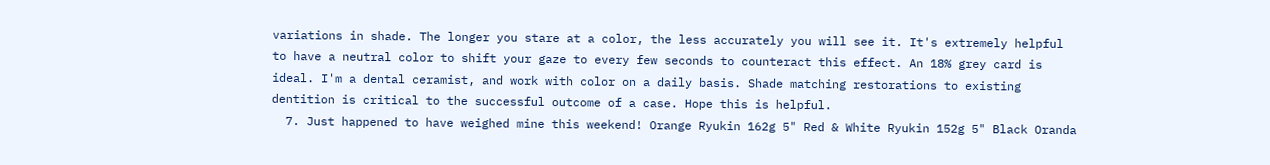variations in shade. The longer you stare at a color, the less accurately you will see it. It's extremely helpful to have a neutral color to shift your gaze to every few seconds to counteract this effect. An 18% grey card is ideal. I'm a dental ceramist, and work with color on a daily basis. Shade matching restorations to existing dentition is critical to the successful outcome of a case. Hope this is helpful.
  7. Just happened to have weighed mine this weekend! Orange Ryukin 162g 5" Red & White Ryukin 152g 5" Black Oranda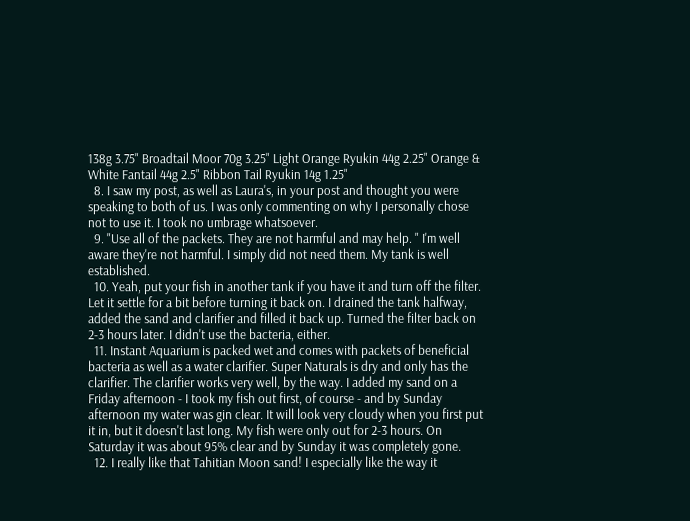138g 3.75" Broadtail Moor 70g 3.25" Light Orange Ryukin 44g 2.25" Orange & White Fantail 44g 2.5" Ribbon Tail Ryukin 14g 1.25"
  8. I saw my post, as well as Laura's, in your post and thought you were speaking to both of us. I was only commenting on why I personally chose not to use it. I took no umbrage whatsoever.
  9. "Use all of the packets. They are not harmful and may help. " I'm well aware they're not harmful. I simply did not need them. My tank is well established.
  10. Yeah, put your fish in another tank if you have it and turn off the filter. Let it settle for a bit before turning it back on. I drained the tank halfway, added the sand and clarifier and filled it back up. Turned the filter back on 2-3 hours later. I didn't use the bacteria, either.
  11. Instant Aquarium is packed wet and comes with packets of beneficial bacteria as well as a water clarifier. Super Naturals is dry and only has the clarifier. The clarifier works very well, by the way. I added my sand on a Friday afternoon - I took my fish out first, of course - and by Sunday afternoon my water was gin clear. It will look very cloudy when you first put it in, but it doesn't last long. My fish were only out for 2-3 hours. On Saturday it was about 95% clear and by Sunday it was completely gone.
  12. I really like that Tahitian Moon sand! I especially like the way it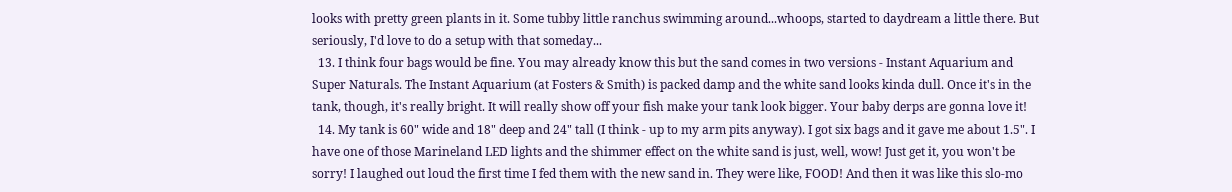looks with pretty green plants in it. Some tubby little ranchus swimming around...whoops, started to daydream a little there. But seriously, I'd love to do a setup with that someday...
  13. I think four bags would be fine. You may already know this but the sand comes in two versions - Instant Aquarium and Super Naturals. The Instant Aquarium (at Fosters & Smith) is packed damp and the white sand looks kinda dull. Once it's in the tank, though, it's really bright. It will really show off your fish make your tank look bigger. Your baby derps are gonna love it!
  14. My tank is 60" wide and 18" deep and 24" tall (I think - up to my arm pits anyway). I got six bags and it gave me about 1.5". I have one of those Marineland LED lights and the shimmer effect on the white sand is just, well, wow! Just get it, you won't be sorry! I laughed out loud the first time I fed them with the new sand in. They were like, FOOD! And then it was like this slo-mo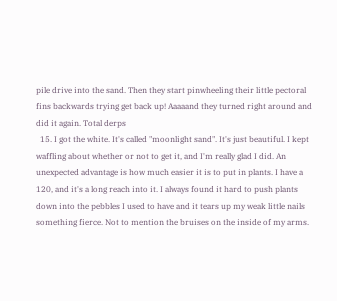pile drive into the sand. Then they start pinwheeling their little pectoral fins backwards trying get back up! Aaaaand they turned right around and did it again. Total derps
  15. I got the white. It's called "moonlight sand". It's just beautiful. I kept waffling about whether or not to get it, and I'm really glad I did. An unexpected advantage is how much easier it is to put in plants. I have a 120, and it's a long reach into it. I always found it hard to push plants down into the pebbles I used to have and it tears up my weak little nails something fierce. Not to mention the bruises on the inside of my arms.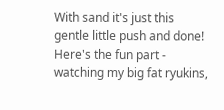With sand it's just this gentle little push and done! Here's the fun part - watching my big fat ryukins,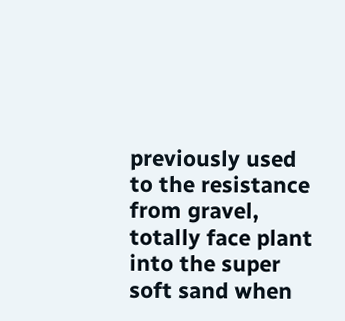previously used to the resistance from gravel, totally face plant into the super soft sand when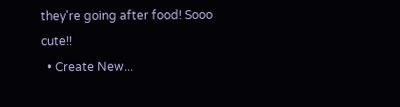they're going after food! Sooo cute!!
  • Create New...